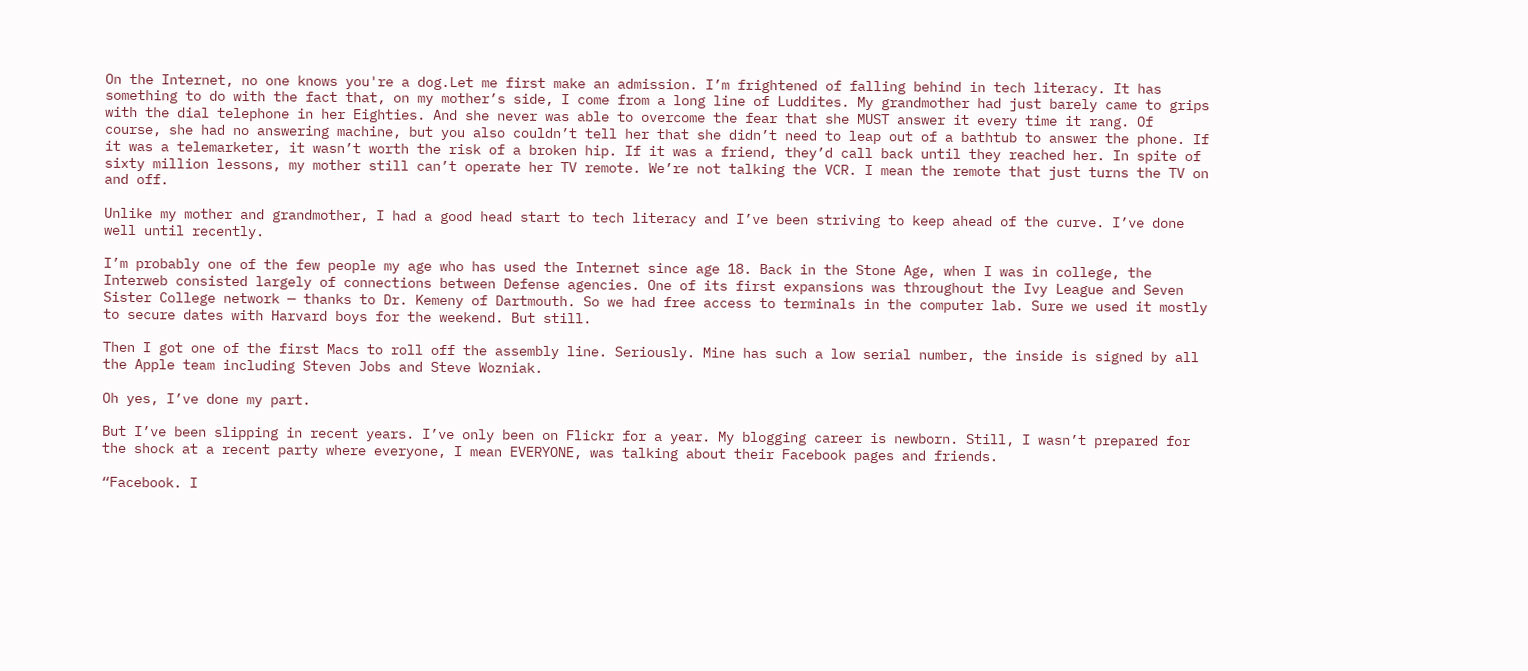On the Internet, no one knows you're a dog.Let me first make an admission. I’m frightened of falling behind in tech literacy. It has something to do with the fact that, on my mother’s side, I come from a long line of Luddites. My grandmother had just barely came to grips with the dial telephone in her Eighties. And she never was able to overcome the fear that she MUST answer it every time it rang. Of course, she had no answering machine, but you also couldn’t tell her that she didn’t need to leap out of a bathtub to answer the phone. If it was a telemarketer, it wasn’t worth the risk of a broken hip. If it was a friend, they’d call back until they reached her. In spite of sixty million lessons, my mother still can’t operate her TV remote. We’re not talking the VCR. I mean the remote that just turns the TV on and off.

Unlike my mother and grandmother, I had a good head start to tech literacy and I’ve been striving to keep ahead of the curve. I’ve done well until recently.

I’m probably one of the few people my age who has used the Internet since age 18. Back in the Stone Age, when I was in college, the Interweb consisted largely of connections between Defense agencies. One of its first expansions was throughout the Ivy League and Seven Sister College network — thanks to Dr. Kemeny of Dartmouth. So we had free access to terminals in the computer lab. Sure we used it mostly to secure dates with Harvard boys for the weekend. But still.

Then I got one of the first Macs to roll off the assembly line. Seriously. Mine has such a low serial number, the inside is signed by all the Apple team including Steven Jobs and Steve Wozniak.

Oh yes, I’ve done my part.

But I’ve been slipping in recent years. I’ve only been on Flickr for a year. My blogging career is newborn. Still, I wasn’t prepared for the shock at a recent party where everyone, I mean EVERYONE, was talking about their Facebook pages and friends.

“Facebook. I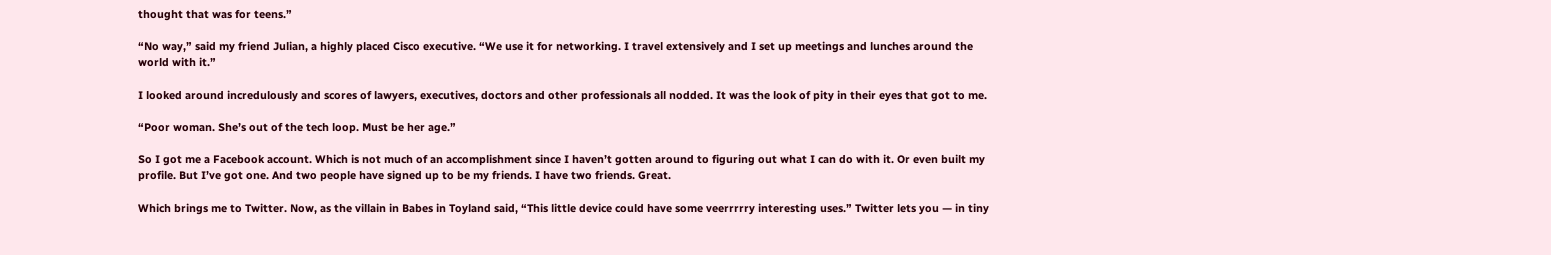thought that was for teens.”

“No way,” said my friend Julian, a highly placed Cisco executive. “We use it for networking. I travel extensively and I set up meetings and lunches around the world with it.”

I looked around incredulously and scores of lawyers, executives, doctors and other professionals all nodded. It was the look of pity in their eyes that got to me.

“Poor woman. She’s out of the tech loop. Must be her age.”

So I got me a Facebook account. Which is not much of an accomplishment since I haven’t gotten around to figuring out what I can do with it. Or even built my profile. But I’ve got one. And two people have signed up to be my friends. I have two friends. Great.

Which brings me to Twitter. Now, as the villain in Babes in Toyland said, “This little device could have some veerrrrry interesting uses.” Twitter lets you — in tiny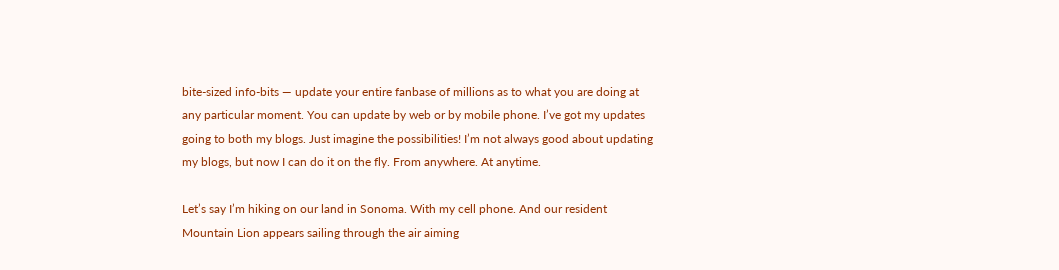bite-sized info-bits — update your entire fanbase of millions as to what you are doing at any particular moment. You can update by web or by mobile phone. I’ve got my updates going to both my blogs. Just imagine the possibilities! I’m not always good about updating my blogs, but now I can do it on the fly. From anywhere. At anytime.

Let’s say I’m hiking on our land in Sonoma. With my cell phone. And our resident Mountain Lion appears sailing through the air aiming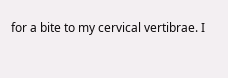for a bite to my cervical vertibrae. I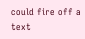could fire off a text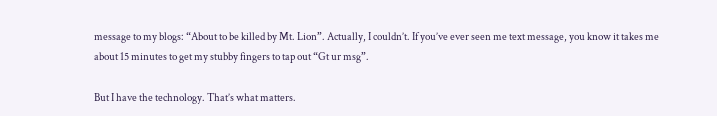message to my blogs: “About to be killed by Mt. Lion”. Actually, I couldn’t. If you’ve ever seen me text message, you know it takes me about 15 minutes to get my stubby fingers to tap out “Gt ur msg”.

But I have the technology. That’s what matters.